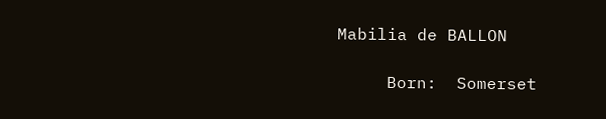Mabilia de BALLON

     Born:  Somerset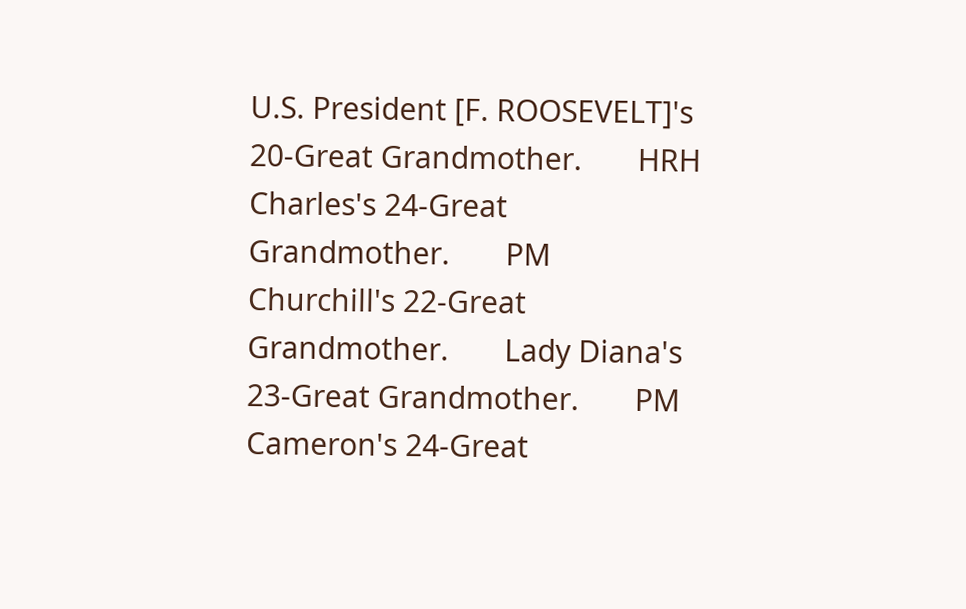U.S. President [F. ROOSEVELT]'s 20-Great Grandmother.       HRH Charles's 24-Great Grandmother.       PM Churchill's 22-Great Grandmother.       Lady Diana's 23-Great Grandmother.       PM Cameron's 24-Great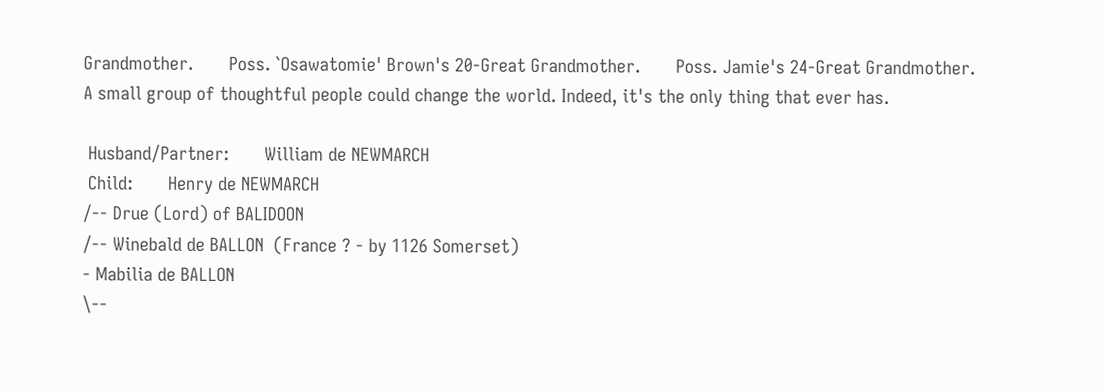Grandmother.       Poss. `Osawatomie' Brown's 20-Great Grandmother.       Poss. Jamie's 24-Great Grandmother.
A small group of thoughtful people could change the world. Indeed, it's the only thing that ever has.

 Husband/Partner:       William de NEWMARCH
 Child:       Henry de NEWMARCH
/-- Drue (Lord) of BALIDOON
/-- Winebald de BALLON  (France ? - by 1126 Somerset)
- Mabilia de BALLON
\--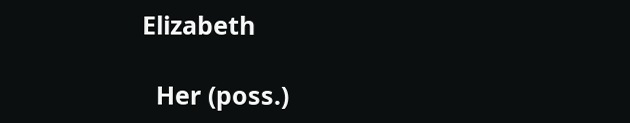Elizabeth

  Her (poss.)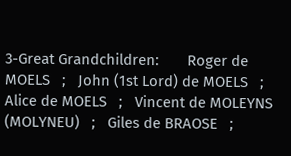3-Great Grandchildren:       Roger de MOELS   ;   John (1st Lord) de MOELS   ;   Alice de MOELS   ;   Vincent de MOLEYNS (MOLYNEU)   ;   Giles de BRAOSE   ;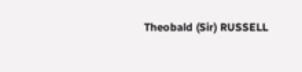Theobald (Sir) RUSSELL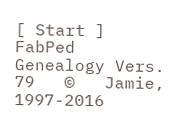[ Start ]
FabPed Genealogy Vers. 79   ©   Jamie, 1997-2016